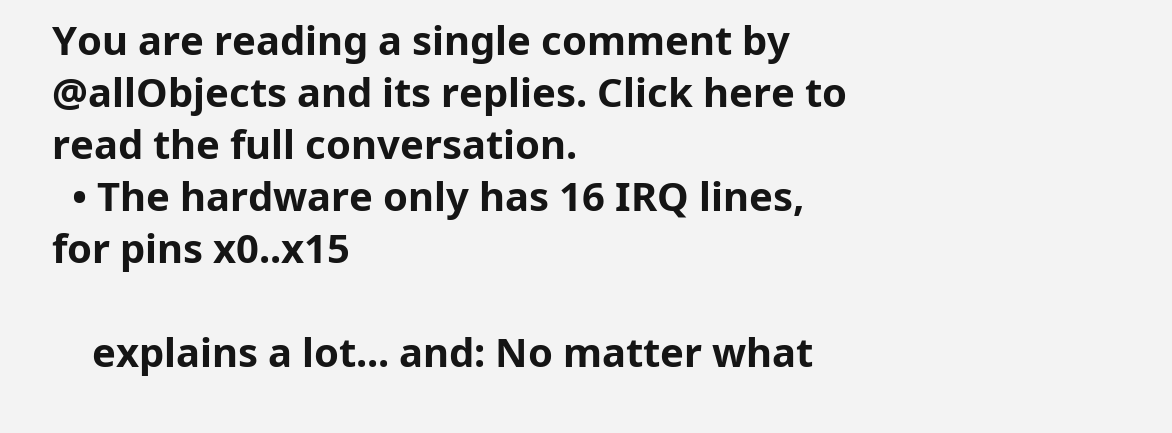You are reading a single comment by @allObjects and its replies. Click here to read the full conversation.
  • The hardware only has 16 IRQ lines, for pins x0..x15

    explains a lot... and: No matter what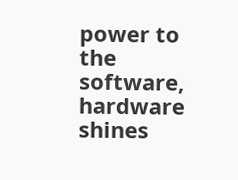power to the software, hardware shines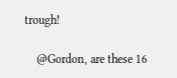trough!

    @Gordon, are these 16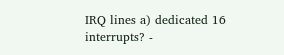IRQ lines a) dedicated 16 interrupts? -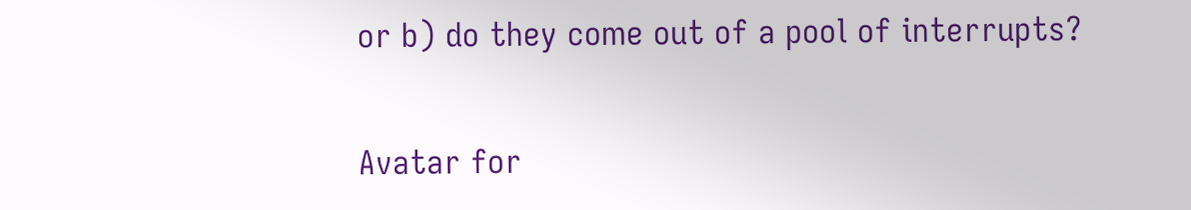or b) do they come out of a pool of interrupts?


Avatar for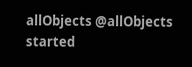allObjects @allObjects started